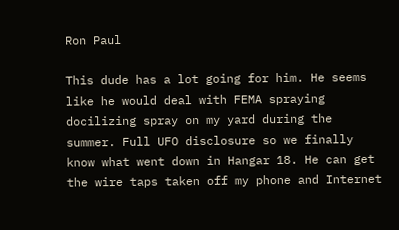Ron Paul

This dude has a lot going for him. He seems like he would deal with FEMA spraying docilizing spray on my yard during the summer. Full UFO disclosure so we finally know what went down in Hangar 18. He can get the wire taps taken off my phone and Internet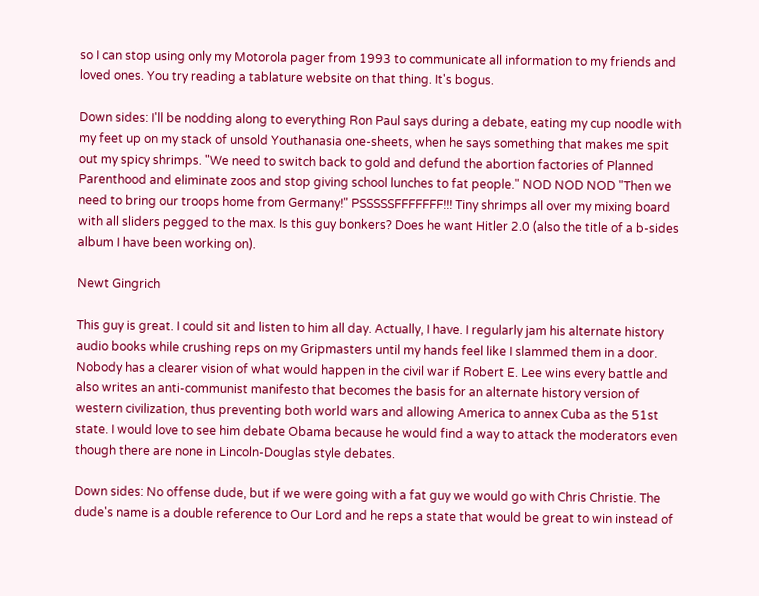so I can stop using only my Motorola pager from 1993 to communicate all information to my friends and loved ones. You try reading a tablature website on that thing. It's bogus.

Down sides: I'll be nodding along to everything Ron Paul says during a debate, eating my cup noodle with my feet up on my stack of unsold Youthanasia one-sheets, when he says something that makes me spit out my spicy shrimps. "We need to switch back to gold and defund the abortion factories of Planned Parenthood and eliminate zoos and stop giving school lunches to fat people." NOD NOD NOD "Then we need to bring our troops home from Germany!" PSSSSSFFFFFFF!!! Tiny shrimps all over my mixing board with all sliders pegged to the max. Is this guy bonkers? Does he want Hitler 2.0 (also the title of a b-sides album I have been working on).

Newt Gingrich

This guy is great. I could sit and listen to him all day. Actually, I have. I regularly jam his alternate history audio books while crushing reps on my Gripmasters until my hands feel like I slammed them in a door. Nobody has a clearer vision of what would happen in the civil war if Robert E. Lee wins every battle and also writes an anti-communist manifesto that becomes the basis for an alternate history version of western civilization, thus preventing both world wars and allowing America to annex Cuba as the 51st state. I would love to see him debate Obama because he would find a way to attack the moderators even though there are none in Lincoln-Douglas style debates.

Down sides: No offense dude, but if we were going with a fat guy we would go with Chris Christie. The dude's name is a double reference to Our Lord and he reps a state that would be great to win instead of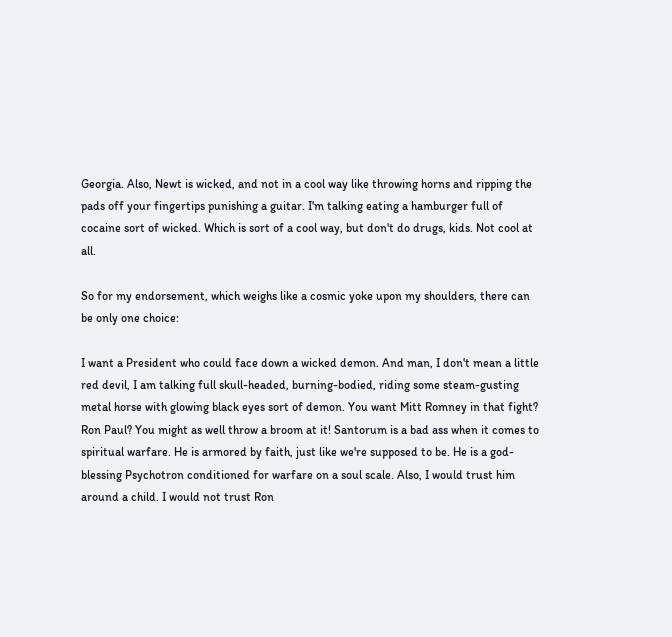Georgia. Also, Newt is wicked, and not in a cool way like throwing horns and ripping the pads off your fingertips punishing a guitar. I'm talking eating a hamburger full of cocaine sort of wicked. Which is sort of a cool way, but don't do drugs, kids. Not cool at all.

So for my endorsement, which weighs like a cosmic yoke upon my shoulders, there can be only one choice:

I want a President who could face down a wicked demon. And man, I don't mean a little red devil, I am talking full skull-headed, burning-bodied, riding some steam-gusting metal horse with glowing black eyes sort of demon. You want Mitt Romney in that fight? Ron Paul? You might as well throw a broom at it! Santorum is a bad ass when it comes to spiritual warfare. He is armored by faith, just like we're supposed to be. He is a god-blessing Psychotron conditioned for warfare on a soul scale. Also, I would trust him around a child. I would not trust Ron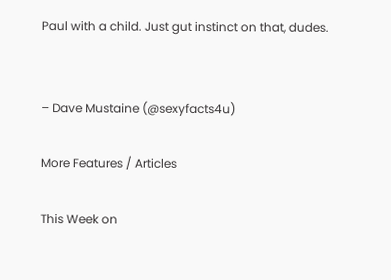Paul with a child. Just gut instinct on that, dudes.


– Dave Mustaine (@sexyfacts4u)

More Features / Articles

This Week on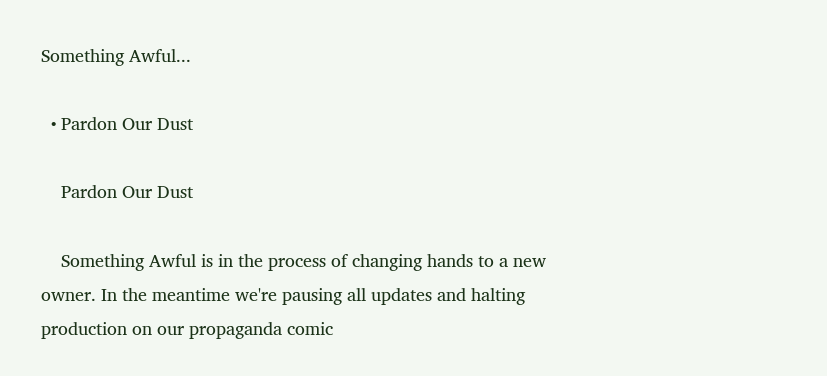Something Awful...

  • Pardon Our Dust

    Pardon Our Dust

    Something Awful is in the process of changing hands to a new owner. In the meantime we're pausing all updates and halting production on our propaganda comic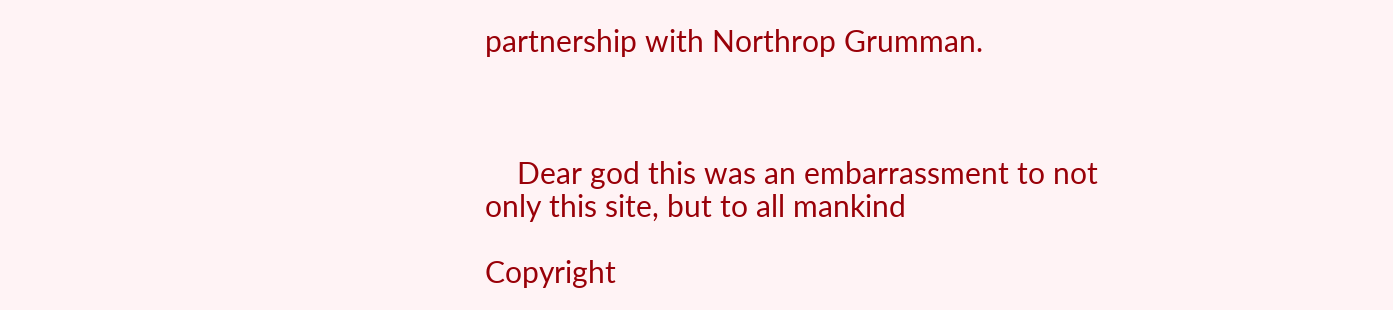partnership with Northrop Grumman.



    Dear god this was an embarrassment to not only this site, but to all mankind

Copyright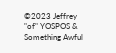©2023 Jeffrey "of" YOSPOS & Something Awful